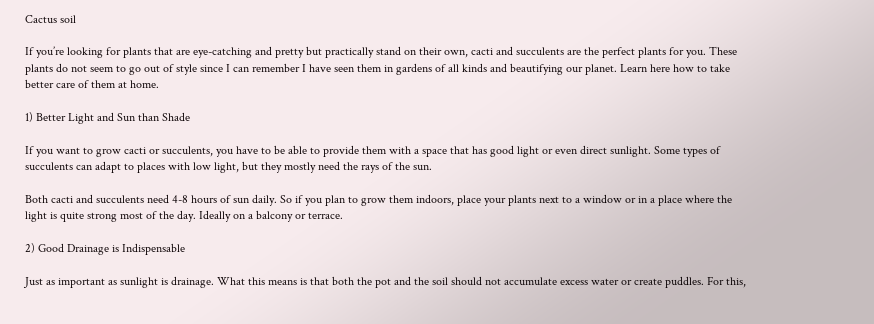Cactus soil

If you’re looking for plants that are eye-catching and pretty but practically stand on their own, cacti and succulents are the perfect plants for you. These plants do not seem to go out of style since I can remember I have seen them in gardens of all kinds and beautifying our planet. Learn here how to take better care of them at home.

1) Better Light and Sun than Shade

If you want to grow cacti or succulents, you have to be able to provide them with a space that has good light or even direct sunlight. Some types of succulents can adapt to places with low light, but they mostly need the rays of the sun.

Both cacti and succulents need 4-8 hours of sun daily. So if you plan to grow them indoors, place your plants next to a window or in a place where the light is quite strong most of the day. Ideally on a balcony or terrace.

2) Good Drainage is Indispensable

Just as important as sunlight is drainage. What this means is that both the pot and the soil should not accumulate excess water or create puddles. For this,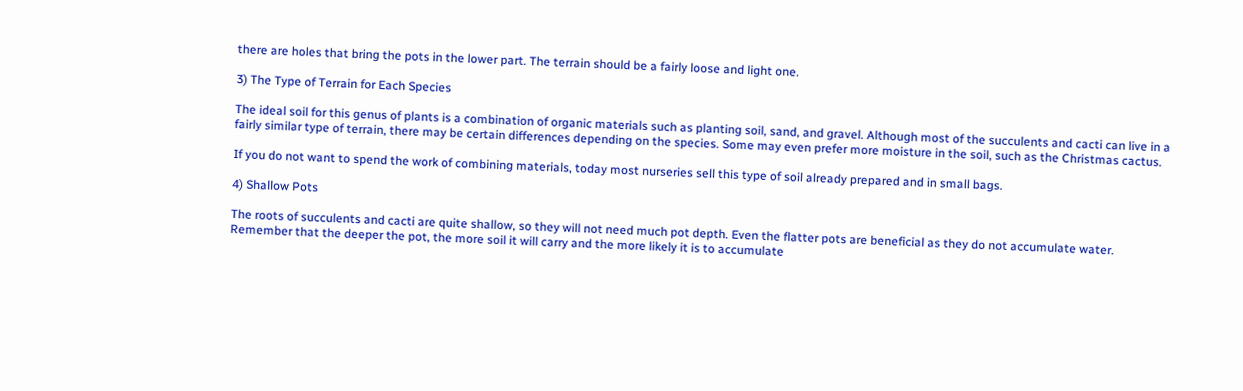there are holes that bring the pots in the lower part. The terrain should be a fairly loose and light one.

3) The Type of Terrain for Each Species

The ideal soil for this genus of plants is a combination of organic materials such as planting soil, sand, and gravel. Although most of the succulents and cacti can live in a fairly similar type of terrain, there may be certain differences depending on the species. Some may even prefer more moisture in the soil, such as the Christmas cactus.

If you do not want to spend the work of combining materials, today most nurseries sell this type of soil already prepared and in small bags.

4) Shallow Pots

The roots of succulents and cacti are quite shallow, so they will not need much pot depth. Even the flatter pots are beneficial as they do not accumulate water. Remember that the deeper the pot, the more soil it will carry and the more likely it is to accumulate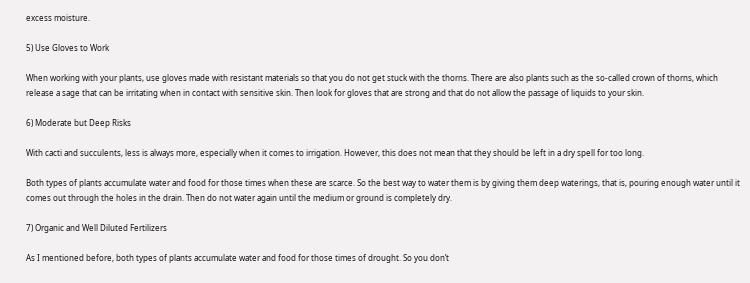excess moisture.

5) Use Gloves to Work

When working with your plants, use gloves made with resistant materials so that you do not get stuck with the thorns. There are also plants such as the so-called crown of thorns, which release a sage that can be irritating when in contact with sensitive skin. Then look for gloves that are strong and that do not allow the passage of liquids to your skin.

6) Moderate but Deep Risks

With cacti and succulents, less is always more, especially when it comes to irrigation. However, this does not mean that they should be left in a dry spell for too long.

Both types of plants accumulate water and food for those times when these are scarce. So the best way to water them is by giving them deep waterings, that is, pouring enough water until it comes out through the holes in the drain. Then do not water again until the medium or ground is completely dry.

7) Organic and Well Diluted Fertilizers

As I mentioned before, both types of plants accumulate water and food for those times of drought. So you don’t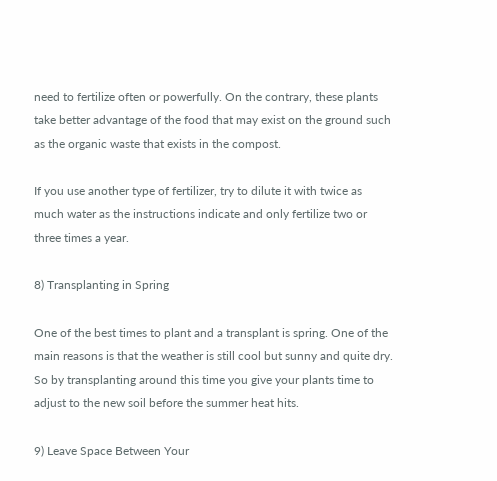need to fertilize often or powerfully. On the contrary, these plants take better advantage of the food that may exist on the ground such as the organic waste that exists in the compost.

If you use another type of fertilizer, try to dilute it with twice as much water as the instructions indicate and only fertilize two or three times a year.

8) Transplanting in Spring

One of the best times to plant and a transplant is spring. One of the main reasons is that the weather is still cool but sunny and quite dry. So by transplanting around this time you give your plants time to adjust to the new soil before the summer heat hits.

9) Leave Space Between Your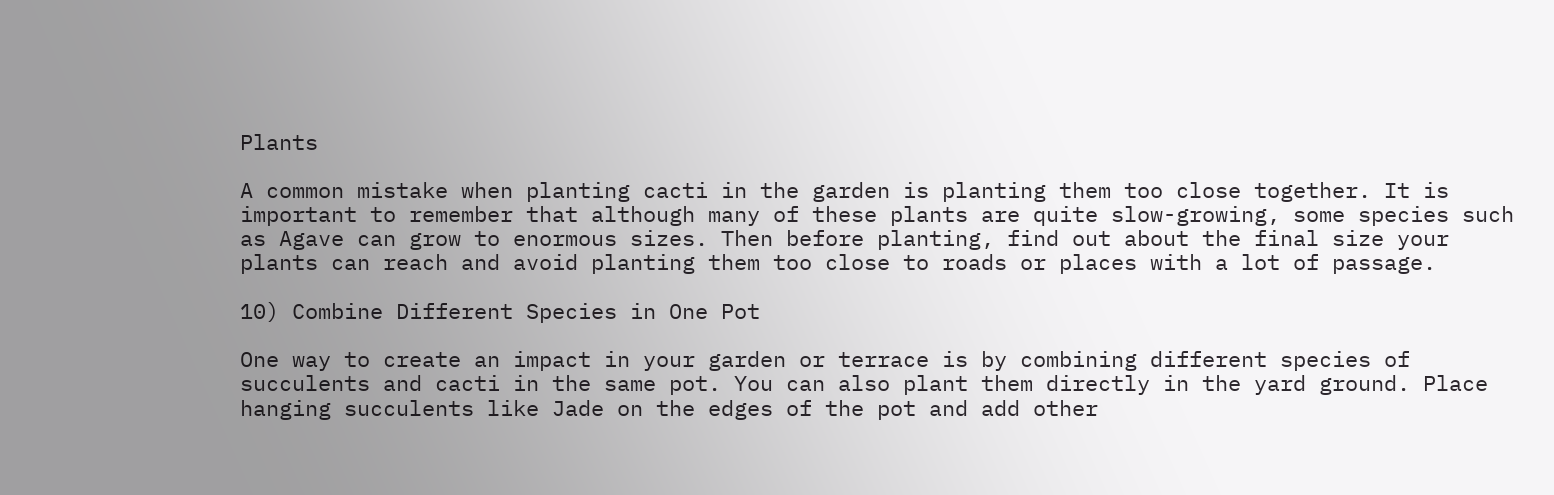Plants

A common mistake when planting cacti in the garden is planting them too close together. It is important to remember that although many of these plants are quite slow-growing, some species such as Agave can grow to enormous sizes. Then before planting, find out about the final size your plants can reach and avoid planting them too close to roads or places with a lot of passage.

10) Combine Different Species in One Pot

One way to create an impact in your garden or terrace is by combining different species of succulents and cacti in the same pot. You can also plant them directly in the yard ground. Place hanging succulents like Jade on the edges of the pot and add other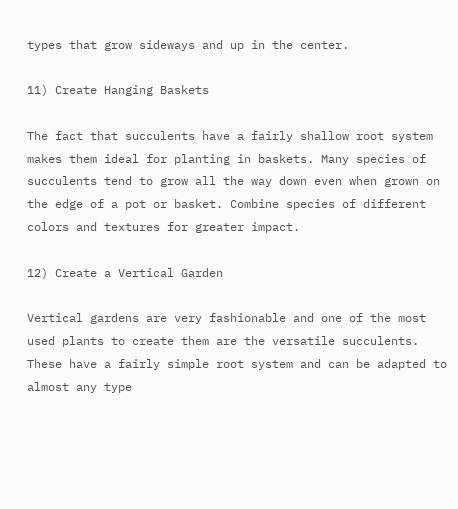types that grow sideways and up in the center.

11) Create Hanging Baskets

The fact that succulents have a fairly shallow root system makes them ideal for planting in baskets. Many species of succulents tend to grow all the way down even when grown on the edge of a pot or basket. Combine species of different colors and textures for greater impact.

12) Create a Vertical Garden

Vertical gardens are very fashionable and one of the most used plants to create them are the versatile succulents. These have a fairly simple root system and can be adapted to almost any type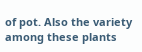of pot. Also the variety among these plants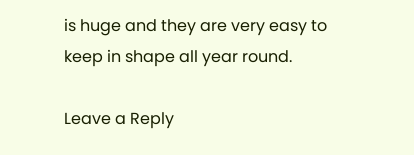is huge and they are very easy to keep in shape all year round.

Leave a Reply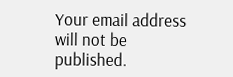Your email address will not be published.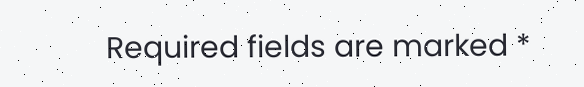Required fields are marked *